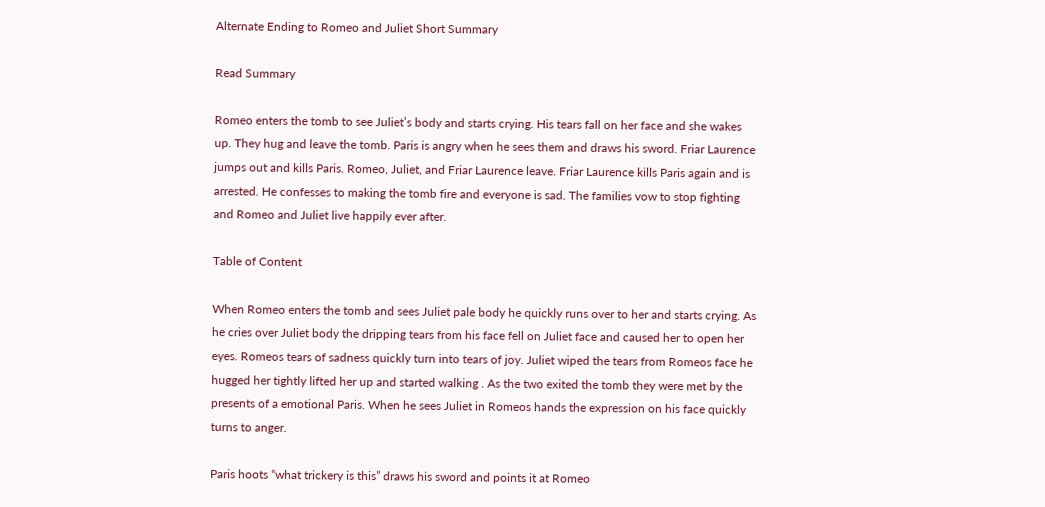Alternate Ending to Romeo and Juliet Short Summary

Read Summary

Romeo enters the tomb to see Juliet’s body and starts crying. His tears fall on her face and she wakes up. They hug and leave the tomb. Paris is angry when he sees them and draws his sword. Friar Laurence jumps out and kills Paris. Romeo, Juliet, and Friar Laurence leave. Friar Laurence kills Paris again and is arrested. He confesses to making the tomb fire and everyone is sad. The families vow to stop fighting and Romeo and Juliet live happily ever after.

Table of Content

When Romeo enters the tomb and sees Juliet pale body he quickly runs over to her and starts crying. As he cries over Juliet body the dripping tears from his face fell on Juliet face and caused her to open her eyes. Romeos tears of sadness quickly turn into tears of joy. Juliet wiped the tears from Romeos face he hugged her tightly lifted her up and started walking . As the two exited the tomb they were met by the presents of a emotional Paris. When he sees Juliet in Romeos hands the expression on his face quickly turns to anger.

Paris hoots “what trickery is this” draws his sword and points it at Romeo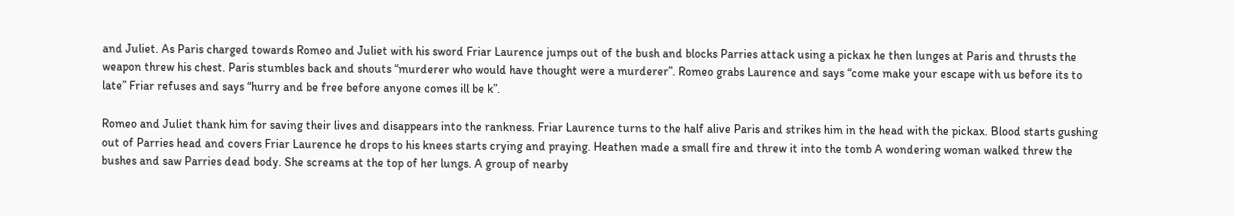and Juliet. As Paris charged towards Romeo and Juliet with his sword Friar Laurence jumps out of the bush and blocks Parries attack using a pickax he then lunges at Paris and thrusts the weapon threw his chest. Paris stumbles back and shouts “murderer who would have thought were a murderer”. Romeo grabs Laurence and says “come make your escape with us before its to late” Friar refuses and says “hurry and be free before anyone comes ill be k”.

Romeo and Juliet thank him for saving their lives and disappears into the rankness. Friar Laurence turns to the half alive Paris and strikes him in the head with the pickax. Blood starts gushing out of Parries head and covers Friar Laurence he drops to his knees starts crying and praying. Heathen made a small fire and threw it into the tomb A wondering woman walked threw the bushes and saw Parries dead body. She screams at the top of her lungs. A group of nearby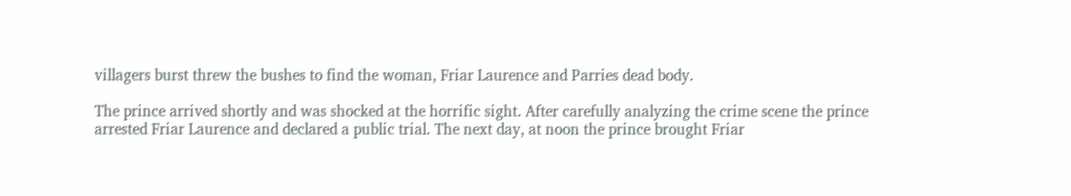villagers burst threw the bushes to find the woman, Friar Laurence and Parries dead body.

The prince arrived shortly and was shocked at the horrific sight. After carefully analyzing the crime scene the prince arrested Friar Laurence and declared a public trial. The next day, at noon the prince brought Friar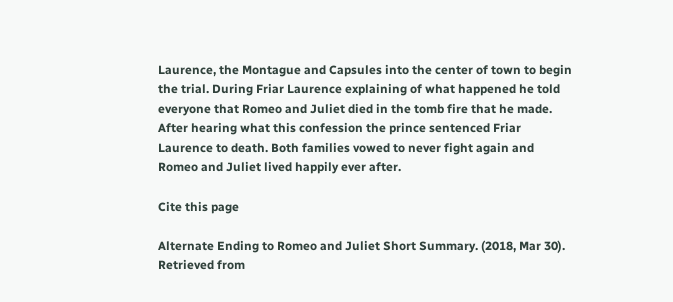Laurence, the Montague and Capsules into the center of town to begin the trial. During Friar Laurence explaining of what happened he told everyone that Romeo and Juliet died in the tomb fire that he made. After hearing what this confession the prince sentenced Friar Laurence to death. Both families vowed to never fight again and Romeo and Juliet lived happily ever after.

Cite this page

Alternate Ending to Romeo and Juliet Short Summary. (2018, Mar 30). Retrieved from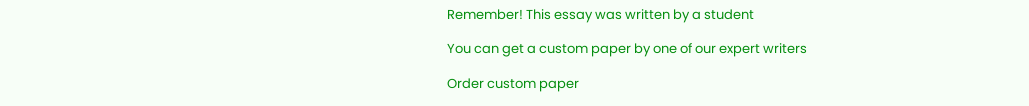Remember! This essay was written by a student

You can get a custom paper by one of our expert writers

Order custom paper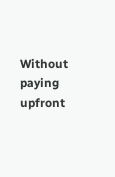Without paying upfront